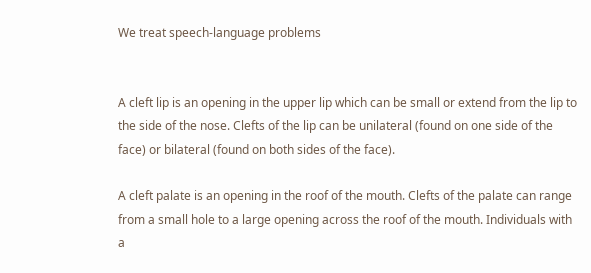We treat speech-language problems


A cleft lip is an opening in the upper lip which can be small or extend from the lip to the side of the nose. Clefts of the lip can be unilateral (found on one side of the face) or bilateral (found on both sides of the face).

A cleft palate is an opening in the roof of the mouth. Clefts of the palate can range from a small hole to a large opening across the roof of the mouth. Individuals with a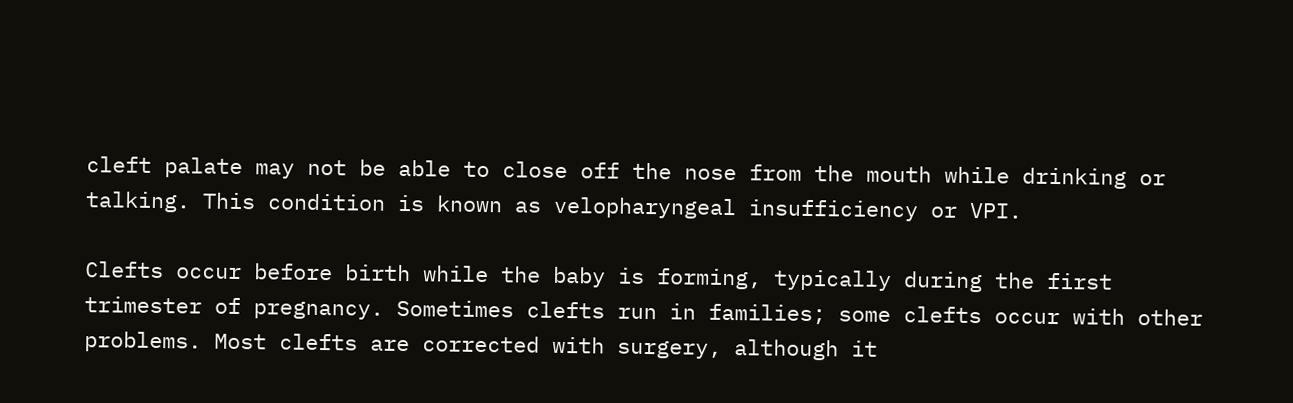cleft palate may not be able to close off the nose from the mouth while drinking or talking. This condition is known as velopharyngeal insufficiency or VPI.

Clefts occur before birth while the baby is forming, typically during the first trimester of pregnancy. Sometimes clefts run in families; some clefts occur with other problems. Most clefts are corrected with surgery, although it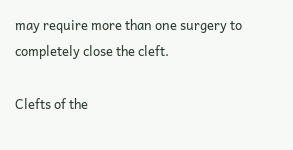may require more than one surgery to completely close the cleft.

Clefts of the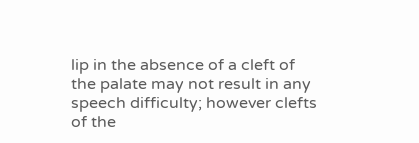lip in the absence of a cleft of the palate may not result in any speech difficulty; however clefts of the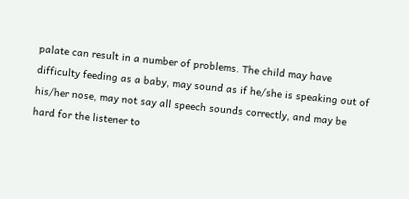palate can result in a number of problems. The child may have difficulty feeding as a baby, may sound as if he/she is speaking out of his/her nose, may not say all speech sounds correctly, and may be hard for the listener to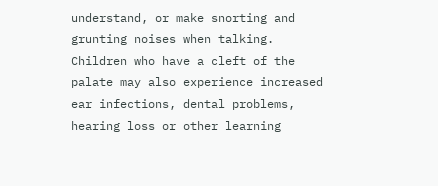understand, or make snorting and grunting noises when talking. Children who have a cleft of the palate may also experience increased ear infections, dental problems, hearing loss or other learning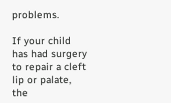problems.

If your child has had surgery to repair a cleft lip or palate, the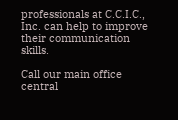professionals at C.C.I.C., Inc. can help to improve their communication skills.

Call our main office central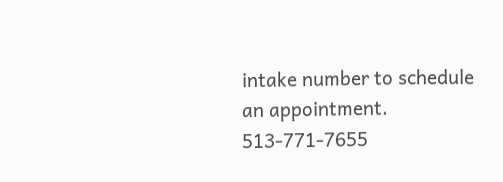intake number to schedule an appointment. 513-771-7655